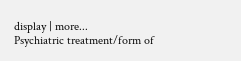display | more...
Psychiatric treatment/form of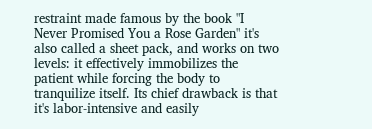restraint made famous by the book "I Never Promised You a Rose Garden" it's also called a sheet pack, and works on two levels: it effectively immobilizes the patient while forcing the body to tranquilize itself. Its chief drawback is that it's labor-intensive and easily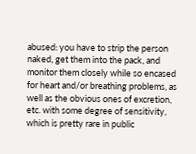abused: you have to strip the person naked, get them into the pack, and monitor them closely while so encased for heart and/or breathing problems, as well as the obvious ones of excretion, etc. with some degree of sensitivity, which is pretty rare in public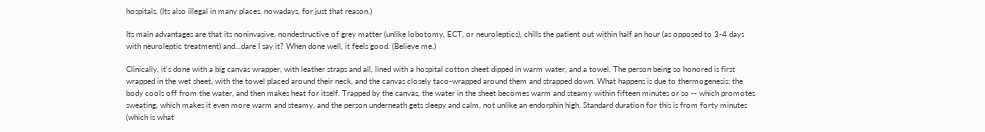hospitals. (Its also illegal in many places, nowadays, for just that reason.)

Its main advantages are that its noninvasive, nondestructive of grey matter (unlike lobotomy, ECT, or neuroleptics), chills the patient out within half an hour (as opposed to 3-4 days with neuroleptic treatment) and...dare I say it? When done well, it feels good. (Believe me.)

Clinically, it's done with a big canvas wrapper, with leather straps and all, lined with a hospital cotton sheet dipped in warm water, and a towel. The person being so honored is first wrapped in the wet sheet, with the towel placed around their neck, and the canvas closely taco-wrapped around them and strapped down. What happens is due to thermogenesis: the body cools off from the water, and then makes heat for itself. Trapped by the canvas, the water in the sheet becomes warm and steamy within fifteen minutes or so -- which promotes sweating, which makes it even more warm and steamy, and the person underneath gets sleepy and calm, not unlike an endorphin high. Standard duration for this is from forty minutes (which is what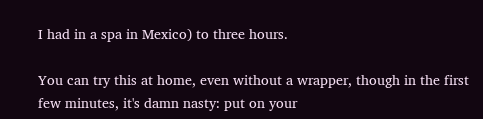I had in a spa in Mexico) to three hours.

You can try this at home, even without a wrapper, though in the first few minutes, it's damn nasty: put on your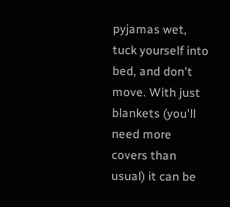pyjamas wet, tuck yourself into bed, and don't move. With just blankets (you'll need more covers than usual) it can be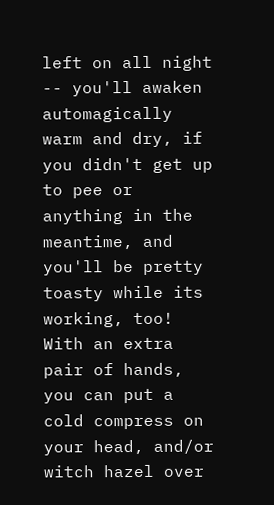left on all night -- you'll awaken automagically warm and dry, if you didn't get up to pee or anything in the meantime, and you'll be pretty toasty while its working, too! With an extra pair of hands, you can put a cold compress on your head, and/or witch hazel over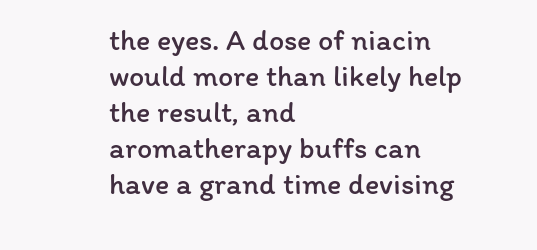the eyes. A dose of niacin would more than likely help the result, and aromatherapy buffs can have a grand time devising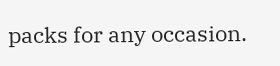packs for any occasion.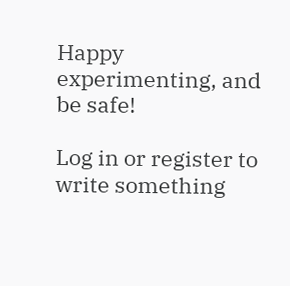Happy experimenting, and be safe!

Log in or register to write something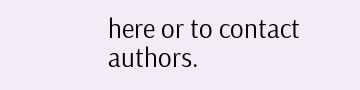here or to contact authors.